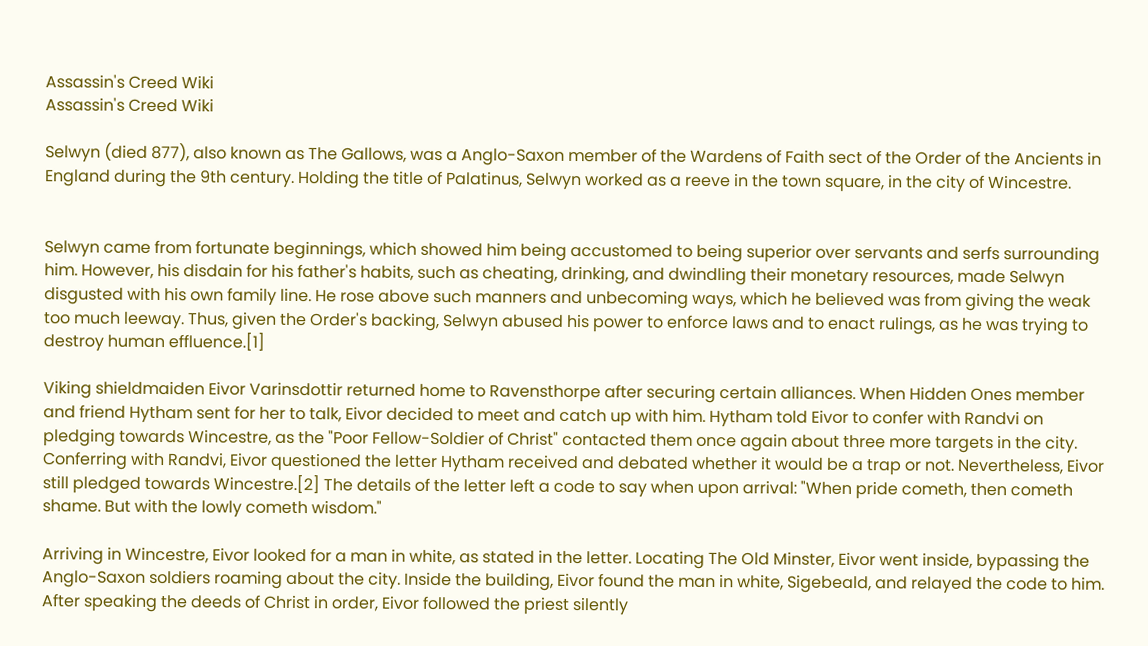Assassin's Creed Wiki
Assassin's Creed Wiki

Selwyn (died 877), also known as The Gallows, was a Anglo-Saxon member of the Wardens of Faith sect of the Order of the Ancients in England during the 9th century. Holding the title of Palatinus, Selwyn worked as a reeve in the town square, in the city of Wincestre.


Selwyn came from fortunate beginnings, which showed him being accustomed to being superior over servants and serfs surrounding him. However, his disdain for his father's habits, such as cheating, drinking, and dwindling their monetary resources, made Selwyn disgusted with his own family line. He rose above such manners and unbecoming ways, which he believed was from giving the weak too much leeway. Thus, given the Order's backing, Selwyn abused his power to enforce laws and to enact rulings, as he was trying to destroy human effluence.[1]

Viking shieldmaiden Eivor Varinsdottir returned home to Ravensthorpe after securing certain alliances. When Hidden Ones member and friend Hytham sent for her to talk, Eivor decided to meet and catch up with him. Hytham told Eivor to confer with Randvi on pledging towards Wincestre, as the "Poor Fellow-Soldier of Christ" contacted them once again about three more targets in the city. Conferring with Randvi, Eivor questioned the letter Hytham received and debated whether it would be a trap or not. Nevertheless, Eivor still pledged towards Wincestre.[2] The details of the letter left a code to say when upon arrival: "When pride cometh, then cometh shame. But with the lowly cometh wisdom."

Arriving in Wincestre, Eivor looked for a man in white, as stated in the letter. Locating The Old Minster, Eivor went inside, bypassing the Anglo-Saxon soldiers roaming about the city. Inside the building, Eivor found the man in white, Sigebeald, and relayed the code to him. After speaking the deeds of Christ in order, Eivor followed the priest silently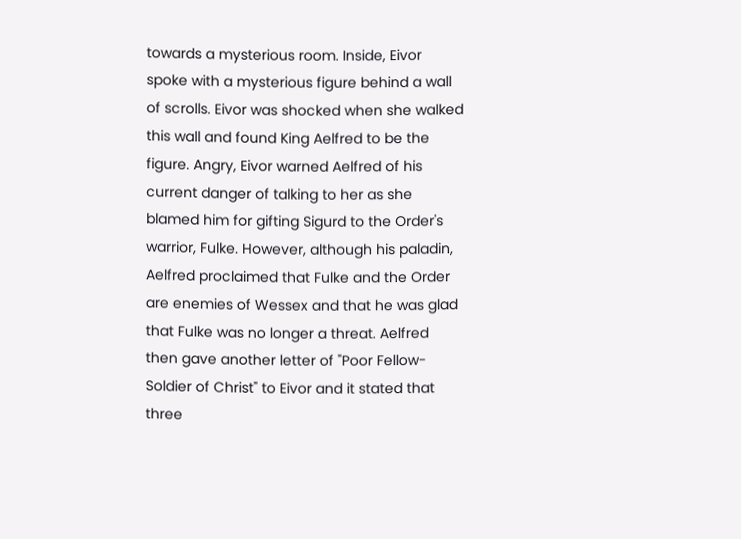towards a mysterious room. Inside, Eivor spoke with a mysterious figure behind a wall of scrolls. Eivor was shocked when she walked this wall and found King Aelfred to be the figure. Angry, Eivor warned Aelfred of his current danger of talking to her as she blamed him for gifting Sigurd to the Order's warrior, Fulke. However, although his paladin, Aelfred proclaimed that Fulke and the Order are enemies of Wessex and that he was glad that Fulke was no longer a threat. Aelfred then gave another letter of "Poor Fellow-Soldier of Christ" to Eivor and it stated that three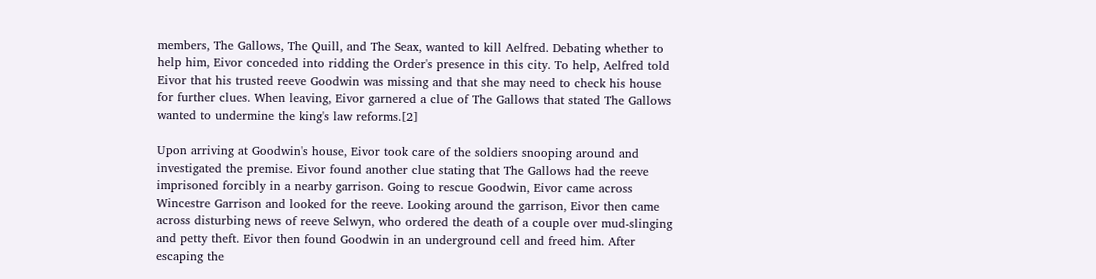members, The Gallows, The Quill, and The Seax, wanted to kill Aelfred. Debating whether to help him, Eivor conceded into ridding the Order's presence in this city. To help, Aelfred told Eivor that his trusted reeve Goodwin was missing and that she may need to check his house for further clues. When leaving, Eivor garnered a clue of The Gallows that stated The Gallows wanted to undermine the king's law reforms.[2]

Upon arriving at Goodwin's house, Eivor took care of the soldiers snooping around and investigated the premise. Eivor found another clue stating that The Gallows had the reeve imprisoned forcibly in a nearby garrison. Going to rescue Goodwin, Eivor came across Wincestre Garrison and looked for the reeve. Looking around the garrison, Eivor then came across disturbing news of reeve Selwyn, who ordered the death of a couple over mud-slinging and petty theft. Eivor then found Goodwin in an underground cell and freed him. After escaping the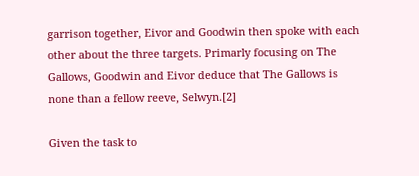garrison together, Eivor and Goodwin then spoke with each other about the three targets. Primarly focusing on The Gallows, Goodwin and Eivor deduce that The Gallows is none than a fellow reeve, Selwyn.[2]

Given the task to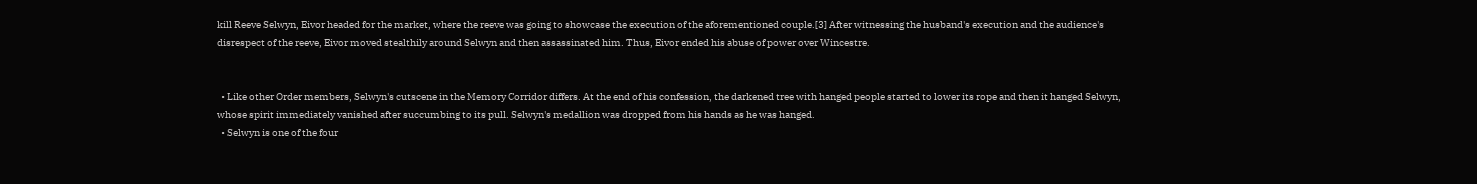kill Reeve Selwyn, Eivor headed for the market, where the reeve was going to showcase the execution of the aforementioned couple.[3] After witnessing the husband's execution and the audience's disrespect of the reeve, Eivor moved stealthily around Selwyn and then assassinated him. Thus, Eivor ended his abuse of power over Wincestre.


  • Like other Order members, Selwyn's cutscene in the Memory Corridor differs. At the end of his confession, the darkened tree with hanged people started to lower its rope and then it hanged Selwyn, whose spirit immediately vanished after succumbing to its pull. Selwyn's medallion was dropped from his hands as he was hanged.
  • Selwyn is one of the four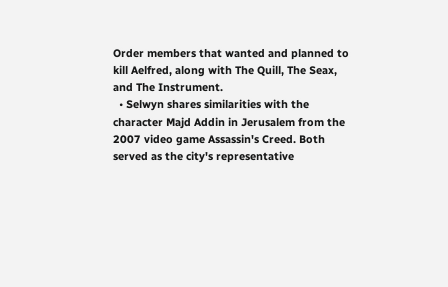Order members that wanted and planned to kill Aelfred, along with The Quill, The Seax, and The Instrument.
  • Selwyn shares similarities with the character Majd Addin in Jerusalem from the 2007 video game Assassin's Creed. Both served as the city's representative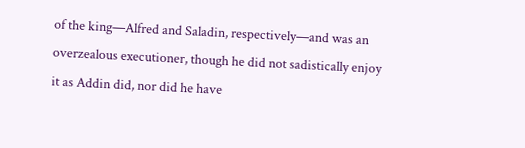of the king—Alfred and Saladin, respectively—and was an overzealous executioner, though he did not sadistically enjoy it as Addin did, nor did he have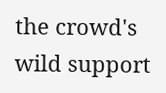the crowd's wild support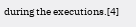during the executions.[4]